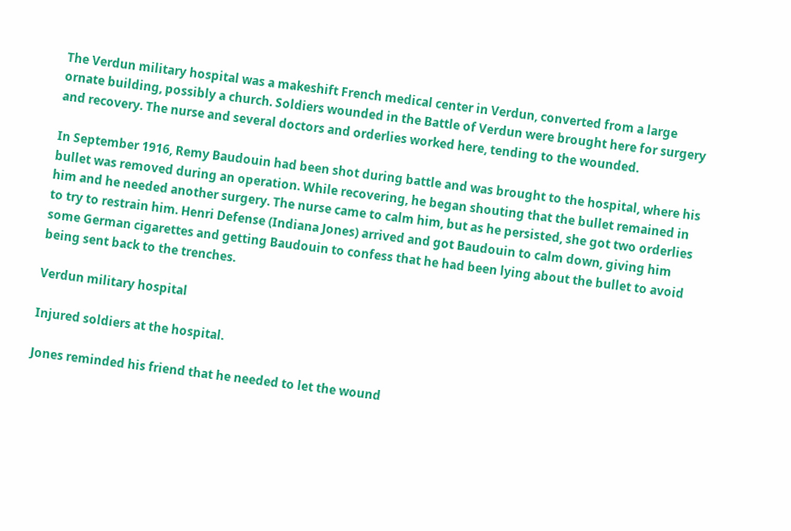The Verdun military hospital was a makeshift French medical center in Verdun, converted from a large ornate building, possibly a church. Soldiers wounded in the Battle of Verdun were brought here for surgery and recovery. The nurse and several doctors and orderlies worked here, tending to the wounded.

In September 1916, Remy Baudouin had been shot during battle and was brought to the hospital, where his bullet was removed during an operation. While recovering, he began shouting that the bullet remained in him and he needed another surgery. The nurse came to calm him, but as he persisted, she got two orderlies to try to restrain him. Henri Defense (Indiana Jones) arrived and got Baudouin to calm down, giving him some German cigarettes and getting Baudouin to confess that he had been lying about the bullet to avoid being sent back to the trenches.

Verdun military hospital

Injured soldiers at the hospital.

Jones reminded his friend that he needed to let the wound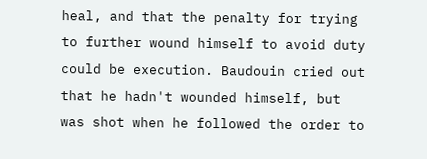heal, and that the penalty for trying to further wound himself to avoid duty could be execution. Baudouin cried out that he hadn't wounded himself, but was shot when he followed the order to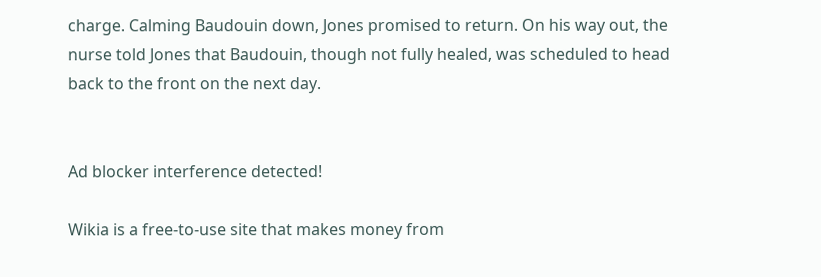charge. Calming Baudouin down, Jones promised to return. On his way out, the nurse told Jones that Baudouin, though not fully healed, was scheduled to head back to the front on the next day.


Ad blocker interference detected!

Wikia is a free-to-use site that makes money from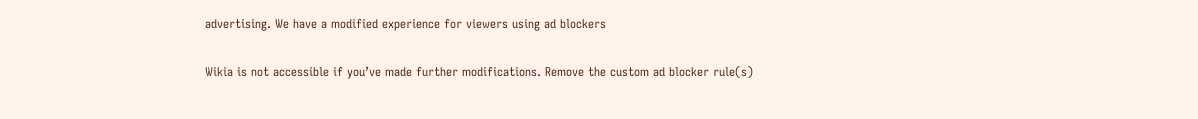advertising. We have a modified experience for viewers using ad blockers

Wikia is not accessible if you’ve made further modifications. Remove the custom ad blocker rule(s)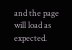and the page will load as expected.